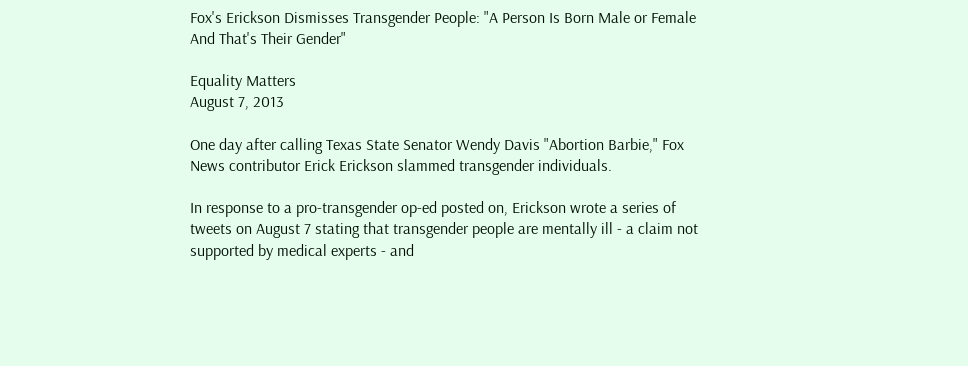Fox's Erickson Dismisses Transgender People: "A Person Is Born Male or Female And That's Their Gender"

Equality Matters
August 7, 2013

One day after calling Texas State Senator Wendy Davis "Abortion Barbie," Fox News contributor Erick Erickson slammed transgender individuals.

In response to a pro-transgender op-ed posted on, Erickson wrote a series of tweets on August 7 stating that transgender people are mentally ill - a claim not supported by medical experts - and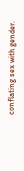conflating sex with gender.